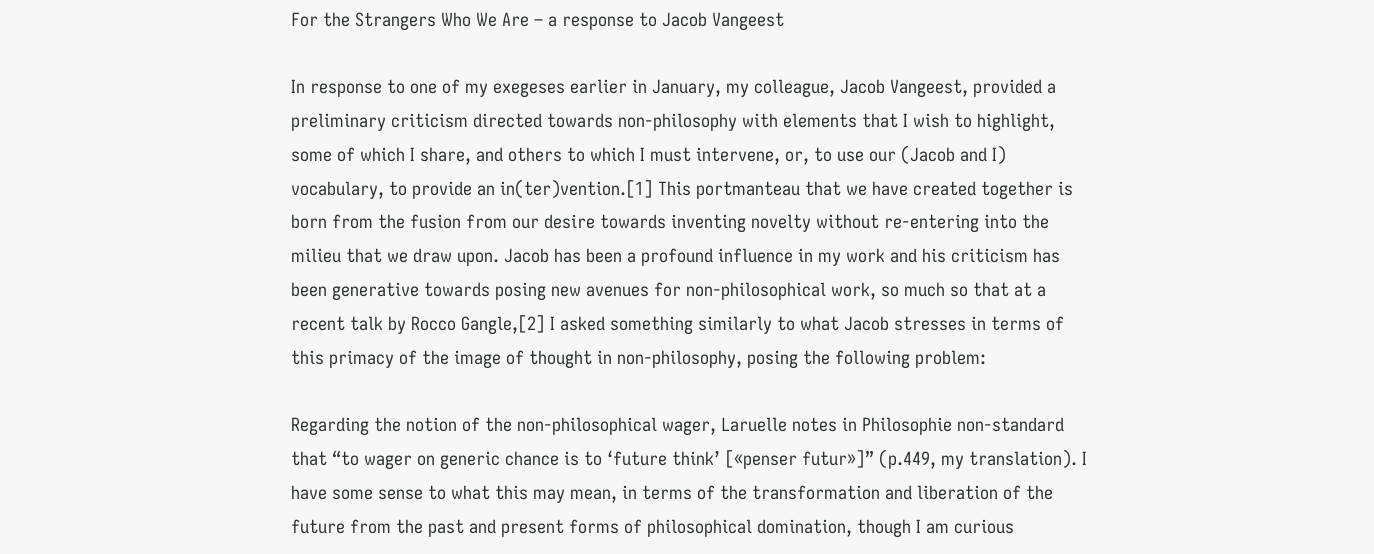For the Strangers Who We Are – a response to Jacob Vangeest

In response to one of my exegeses earlier in January, my colleague, Jacob Vangeest, provided a preliminary criticism directed towards non-philosophy with elements that I wish to highlight, some of which I share, and others to which I must intervene, or, to use our (Jacob and I) vocabulary, to provide an in(ter)vention.[1] This portmanteau that we have created together is born from the fusion from our desire towards inventing novelty without re-entering into the milieu that we draw upon. Jacob has been a profound influence in my work and his criticism has been generative towards posing new avenues for non-philosophical work, so much so that at a recent talk by Rocco Gangle,[2] I asked something similarly to what Jacob stresses in terms of this primacy of the image of thought in non-philosophy, posing the following problem:

Regarding the notion of the non-philosophical wager, Laruelle notes in Philosophie non-standard that “to wager on generic chance is to ‘future think’ [«penser futur»]” (p.449, my translation). I have some sense to what this may mean, in terms of the transformation and liberation of the future from the past and present forms of philosophical domination, though I am curious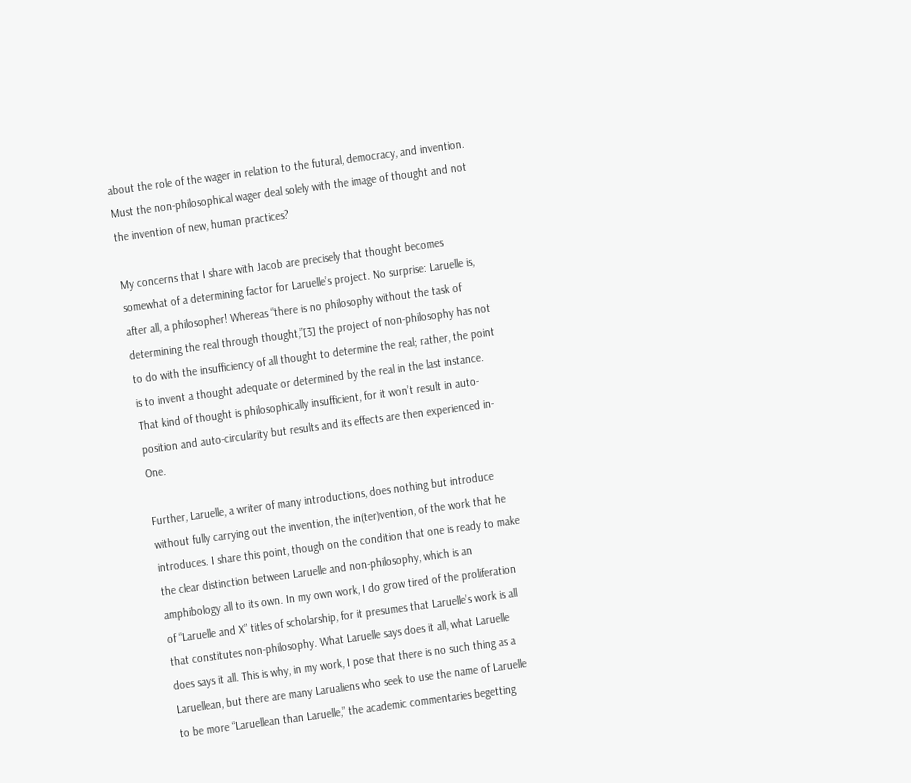about the role of the wager in relation to the futural, democracy, and invention. Must the non-philosophical wager deal solely with the image of thought and not the invention of new, human practices?

My concerns that I share with Jacob are precisely that thought becomes somewhat of a determining factor for Laruelle’s project. No surprise: Laruelle is, after all, a philosopher! Whereas “there is no philosophy without the task of determining the real through thought,”[3] the project of non-philosophy has not to do with the insufficiency of all thought to determine the real; rather, the point is to invent a thought adequate or determined by the real in the last instance. That kind of thought is philosophically insufficient, for it won’t result in auto-position and auto-circularity but results and its effects are then experienced in-One.

Further, Laruelle, a writer of many introductions, does nothing but introduce without fully carrying out the invention, the in(ter)vention, of the work that he introduces. I share this point, though on the condition that one is ready to make the clear distinction between Laruelle and non-philosophy, which is an amphibology all to its own. In my own work, I do grow tired of the proliferation of “Laruelle and X” titles of scholarship, for it presumes that Laruelle’s work is all that constitutes non-philosophy. What Laruelle says does it all, what Laruelle does says it all. This is why, in my work, I pose that there is no such thing as a Laruellean, but there are many Larualiens who seek to use the name of Laruelle to be more “Laruellean than Laruelle,” the academic commentaries begetting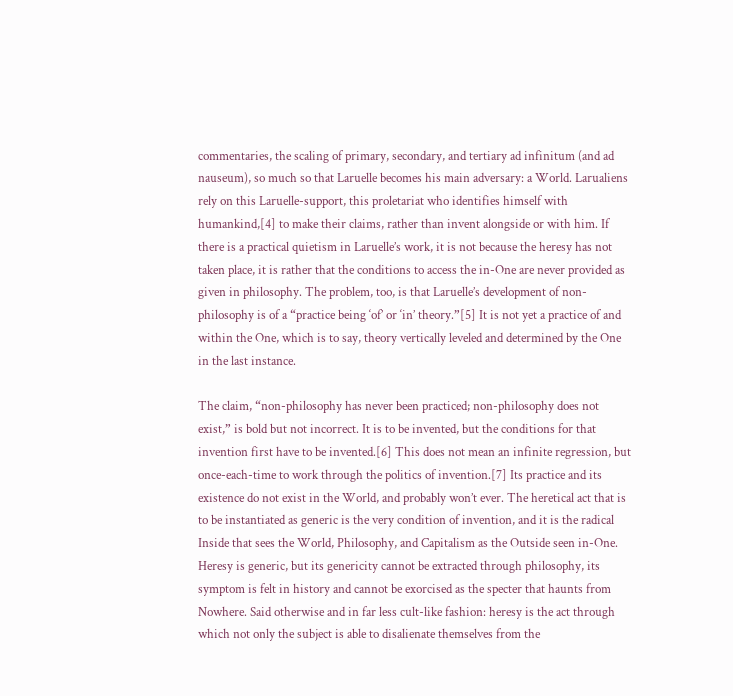commentaries, the scaling of primary, secondary, and tertiary ad infinitum (and ad nauseum), so much so that Laruelle becomes his main adversary: a World. Larualiens rely on this Laruelle-support, this proletariat who identifies himself with humankind,[4] to make their claims, rather than invent alongside or with him. If there is a practical quietism in Laruelle’s work, it is not because the heresy has not taken place, it is rather that the conditions to access the in-One are never provided as given in philosophy. The problem, too, is that Laruelle’s development of non-philosophy is of a “practice being ‘of’ or ‘in’ theory.”[5] It is not yet a practice of and within the One, which is to say, theory vertically leveled and determined by the One in the last instance.

The claim, “non-philosophy has never been practiced; non-philosophy does not exist,” is bold but not incorrect. It is to be invented, but the conditions for that invention first have to be invented.[6] This does not mean an infinite regression, but once-each-time to work through the politics of invention.[7] Its practice and its existence do not exist in the World, and probably won’t ever. The heretical act that is to be instantiated as generic is the very condition of invention, and it is the radical Inside that sees the World, Philosophy, and Capitalism as the Outside seen in-One. Heresy is generic, but its genericity cannot be extracted through philosophy, its symptom is felt in history and cannot be exorcised as the specter that haunts from Nowhere. Said otherwise and in far less cult-like fashion: heresy is the act through which not only the subject is able to disalienate themselves from the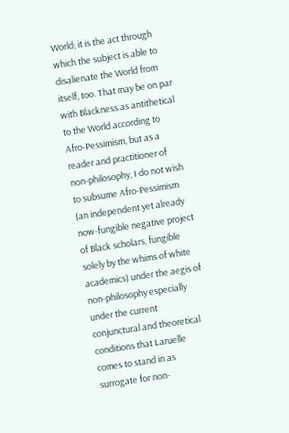World; it is the act through which the subject is able to disalienate the World from itself, too. That may be on par with Blackness as antithetical to the World according to Afro-Pessimism, but as a reader and practitioner of non-philosophy, I do not wish to subsume Afro-Pessimism (an independent yet already now-fungible negative project of Black scholars, fungible solely by the whims of white academics) under the aegis of non-philosophy especially under the current conjunctural and theoretical conditions that Laruelle comes to stand in as surrogate for non-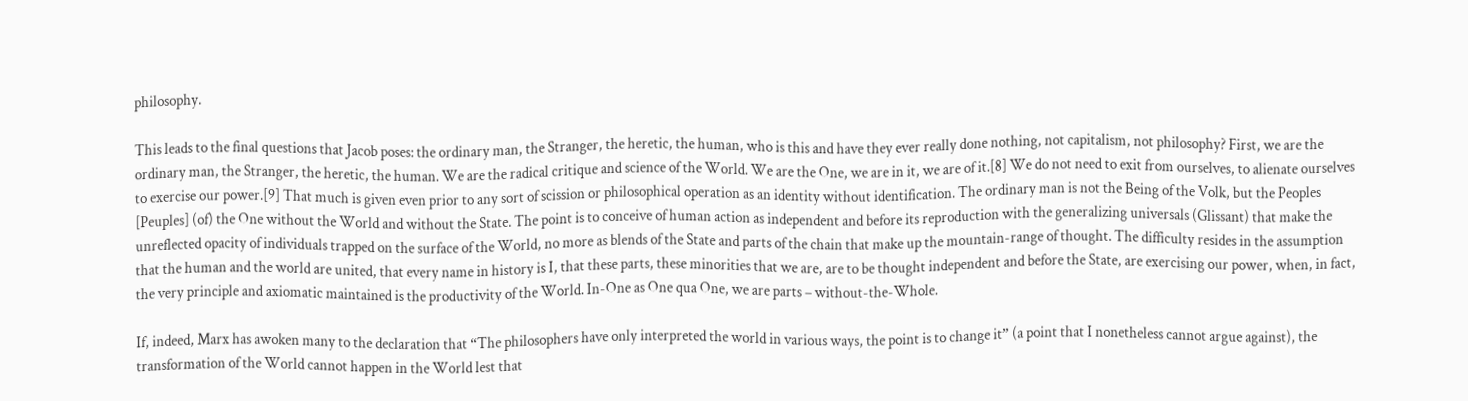philosophy.

This leads to the final questions that Jacob poses: the ordinary man, the Stranger, the heretic, the human, who is this and have they ever really done nothing, not capitalism, not philosophy? First, we are the ordinary man, the Stranger, the heretic, the human. We are the radical critique and science of the World. We are the One, we are in it, we are of it.[8] We do not need to exit from ourselves, to alienate ourselves to exercise our power.[9] That much is given even prior to any sort of scission or philosophical operation as an identity without identification. The ordinary man is not the Being of the Volk, but the Peoples [Peuples] (of) the One without the World and without the State. The point is to conceive of human action as independent and before its reproduction with the generalizing universals (Glissant) that make the unreflected opacity of individuals trapped on the surface of the World, no more as blends of the State and parts of the chain that make up the mountain-range of thought. The difficulty resides in the assumption that the human and the world are united, that every name in history is I, that these parts, these minorities that we are, are to be thought independent and before the State, are exercising our power, when, in fact, the very principle and axiomatic maintained is the productivity of the World. In-One as One qua One, we are parts – without-the-Whole.

If, indeed, Marx has awoken many to the declaration that “The philosophers have only interpreted the world in various ways, the point is to change it” (a point that I nonetheless cannot argue against), the transformation of the World cannot happen in the World lest that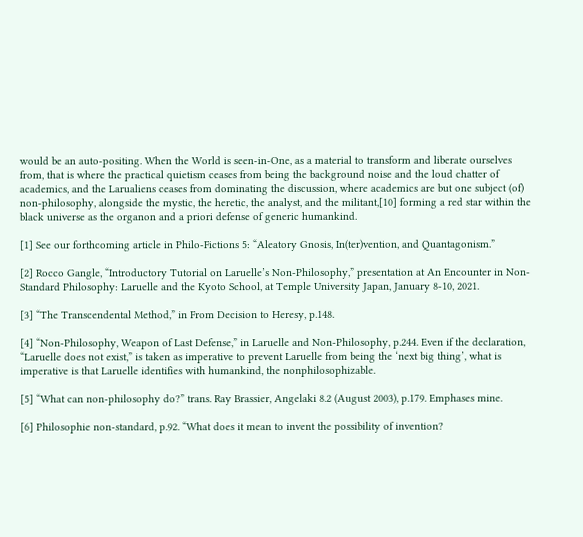would be an auto-positing. When the World is seen-in-One, as a material to transform and liberate ourselves from, that is where the practical quietism ceases from being the background noise and the loud chatter of academics, and the Larualiens ceases from dominating the discussion, where academics are but one subject (of) non-philosophy, alongside the mystic, the heretic, the analyst, and the militant,[10] forming a red star within the black universe as the organon and a priori defense of generic humankind.

[1] See our forthcoming article in Philo-Fictions 5: “Aleatory Gnosis, In(ter)vention, and Quantagonism.”

[2] Rocco Gangle, “Introductory Tutorial on Laruelle’s Non-Philosophy,” presentation at An Encounter in Non-Standard Philosophy: Laruelle and the Kyoto School, at Temple University Japan, January 8-10, 2021.

[3] “The Transcendental Method,” in From Decision to Heresy, p.148.

[4] “Non-Philosophy, Weapon of Last Defense,” in Laruelle and Non-Philosophy, p.244. Even if the declaration, “Laruelle does not exist,” is taken as imperative to prevent Laruelle from being the ‘next big thing’, what is imperative is that Laruelle identifies with humankind, the nonphilosophizable.

[5] “What can non-philosophy do?” trans. Ray Brassier, Angelaki 8.2 (August 2003), p.179. Emphases mine.

[6] Philosophie non-standard, p.92. “What does it mean to invent the possibility of invention?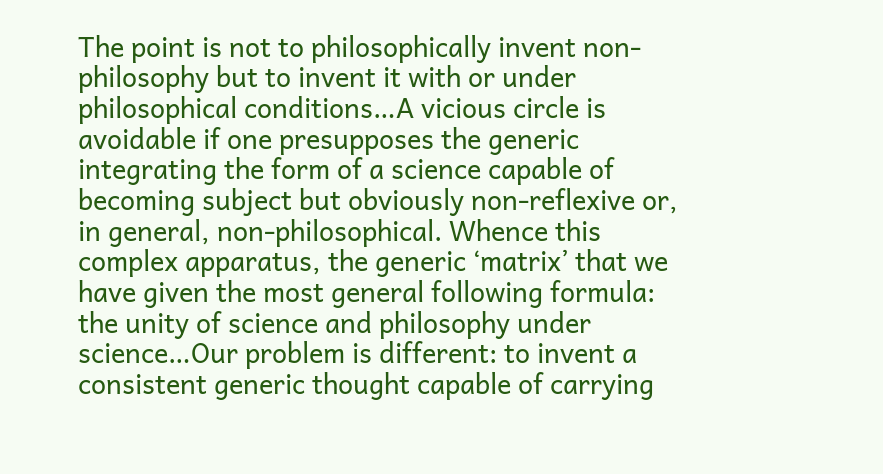The point is not to philosophically invent non-philosophy but to invent it with or under philosophical conditions…A vicious circle is avoidable if one presupposes the generic integrating the form of a science capable of becoming subject but obviously non-reflexive or, in general, non-philosophical. Whence this complex apparatus, the generic ‘matrix’ that we have given the most general following formula: the unity of science and philosophy under science…Our problem is different: to invent a consistent generic thought capable of carrying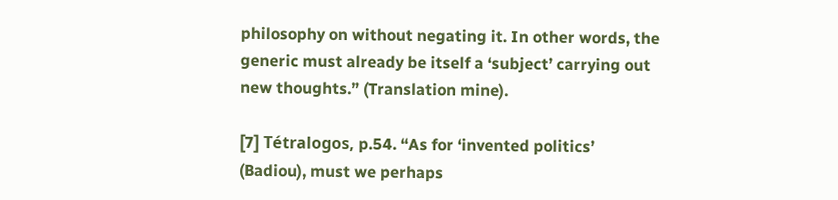philosophy on without negating it. In other words, the generic must already be itself a ‘subject’ carrying out new thoughts.” (Translation mine).

[7] Tétralogos, p.54. “As for ‘invented politics’ (Badiou), must we perhaps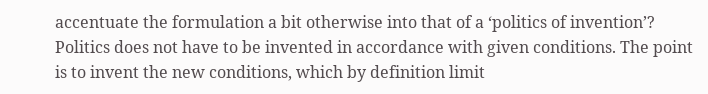accentuate the formulation a bit otherwise into that of a ‘politics of invention’? Politics does not have to be invented in accordance with given conditions. The point is to invent the new conditions, which by definition limit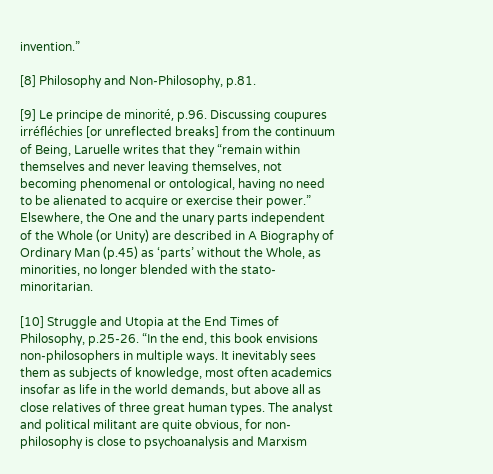invention.”

[8] Philosophy and Non-Philosophy, p.81.

[9] Le principe de minorité, p.96. Discussing coupures irréfléchies [or unreflected breaks] from the continuum of Being, Laruelle writes that they “remain within themselves and never leaving themselves, not becoming phenomenal or ontological, having no need to be alienated to acquire or exercise their power.” Elsewhere, the One and the unary parts independent of the Whole (or Unity) are described in A Biography of Ordinary Man (p.45) as ‘parts’ without the Whole, as minorities, no longer blended with the stato-minoritarian.

[10] Struggle and Utopia at the End Times of Philosophy, p.25-26. “In the end, this book envisions non-philosophers in multiple ways. It inevitably sees them as subjects of knowledge, most often academics insofar as life in the world demands, but above all as close relatives of three great human types. The analyst and political militant are quite obvious, for non-philosophy is close to psychoanalysis and Marxism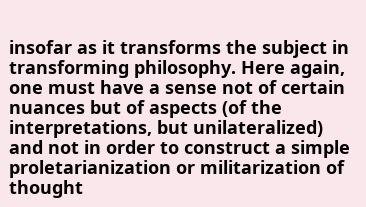insofar as it transforms the subject in transforming philosophy. Here again, one must have a sense not of certain nuances but of aspects (of the interpretations, but unilateralized) and not in order to construct a simple proletarianization or militarization of thought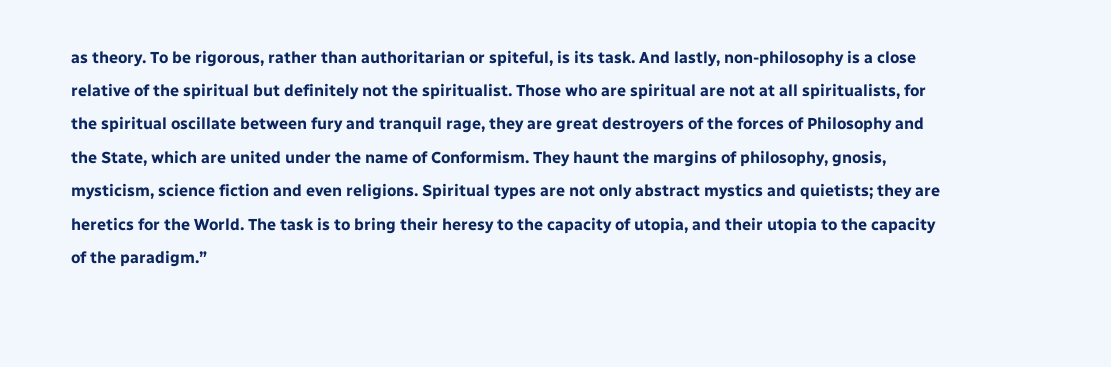as theory. To be rigorous, rather than authoritarian or spiteful, is its task. And lastly, non-philosophy is a close relative of the spiritual but definitely not the spiritualist. Those who are spiritual are not at all spiritualists, for the spiritual oscillate between fury and tranquil rage, they are great destroyers of the forces of Philosophy and the State, which are united under the name of Conformism. They haunt the margins of philosophy, gnosis, mysticism, science fiction and even religions. Spiritual types are not only abstract mystics and quietists; they are heretics for the World. The task is to bring their heresy to the capacity of utopia, and their utopia to the capacity of the paradigm.”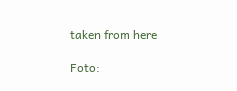taken from here

Foto: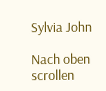Sylvia John

Nach oben scrollen